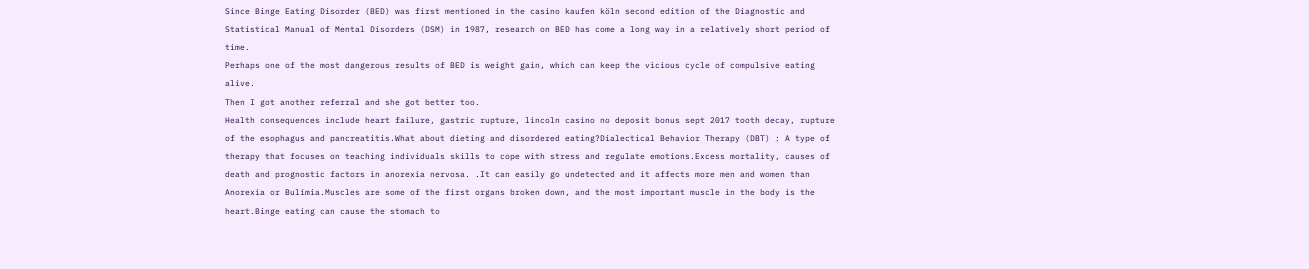Since Binge Eating Disorder (BED) was first mentioned in the casino kaufen köln second edition of the Diagnostic and Statistical Manual of Mental Disorders (DSM) in 1987, research on BED has come a long way in a relatively short period of time.
Perhaps one of the most dangerous results of BED is weight gain, which can keep the vicious cycle of compulsive eating alive.
Then I got another referral and she got better too.
Health consequences include heart failure, gastric rupture, lincoln casino no deposit bonus sept 2017 tooth decay, rupture of the esophagus and pancreatitis.What about dieting and disordered eating?Dialectical Behavior Therapy (DBT) : A type of therapy that focuses on teaching individuals skills to cope with stress and regulate emotions.Excess mortality, causes of death and prognostic factors in anorexia nervosa. .It can easily go undetected and it affects more men and women than Anorexia or Bulimia.Muscles are some of the first organs broken down, and the most important muscle in the body is the heart.Binge eating can cause the stomach to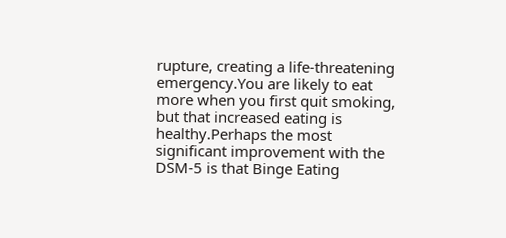rupture, creating a life-threatening emergency.You are likely to eat more when you first quit smoking, but that increased eating is healthy.Perhaps the most significant improvement with the DSM-5 is that Binge Eating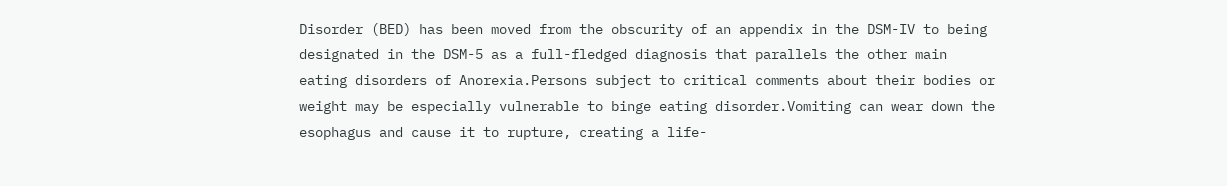Disorder (BED) has been moved from the obscurity of an appendix in the DSM-IV to being designated in the DSM-5 as a full-fledged diagnosis that parallels the other main eating disorders of Anorexia.Persons subject to critical comments about their bodies or weight may be especially vulnerable to binge eating disorder.Vomiting can wear down the esophagus and cause it to rupture, creating a life-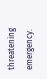threatening emergency.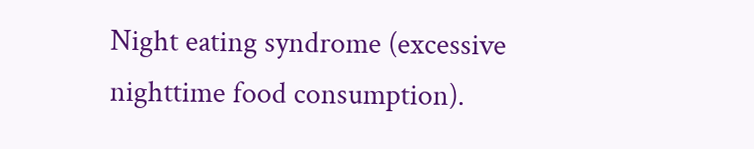Night eating syndrome (excessive nighttime food consumption).